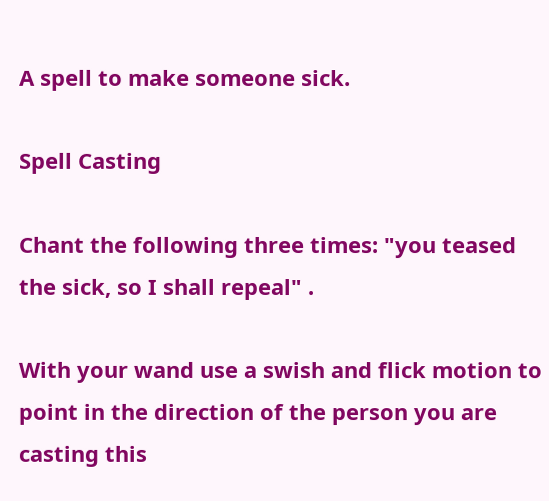A spell to make someone sick.

Spell Casting

Chant the following three times: "you teased the sick, so I shall repeal" .

With your wand use a swish and flick motion to point in the direction of the person you are casting this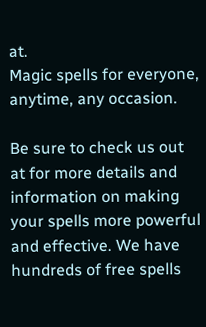at.
Magic spells for everyone, anytime, any occasion.

Be sure to check us out at for more details and information on making your spells more powerful and effective. We have hundreds of free spells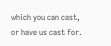which you can cast, or have us cast for.